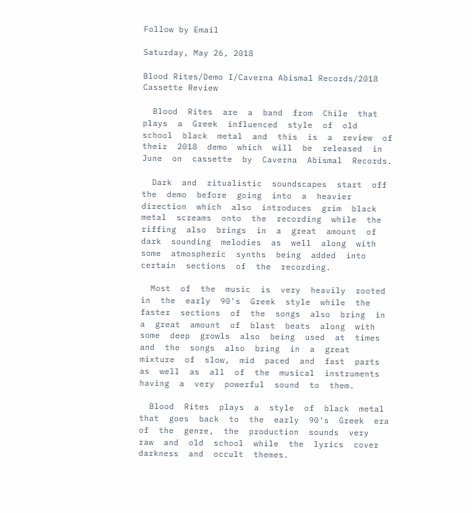Follow by Email

Saturday, May 26, 2018

Blood Rites/Demo I/Caverna Abismal Records/2018 Cassette Review

  Blood  Rites  are  a  band  from  Chile  that  plays  a  Greek  influenced  style  of  old  school  black  metal  and  this  is  a  review  of  their  2018  demo  which  will  be  released  in  June  on  cassette  by  Caverna  Abismal  Records.

  Dark  and  ritualistic  soundscapes  start  off  the  demo  before  going  into  a  heavier  direction  which  also  introduces  grim  black  metal  screams  onto  the  recording  while  the  riffing  also  brings  in  a  great  amount  of  dark  sounding  melodies  as  well  along  with  some  atmospheric  synths  being  added  into  certain  sections  of  the  recording.

  Most  of  the  music  is  very  heavily  rooted  in  the  early  90's  Greek  style  while  the  faster  sections  of  the  songs  also  bring  in  a  great  amount  of  blast  beats  along  with  some  deep  growls  also  being  used  at  times  and  the  songs  also  bring  in  a  great  mixture  of  slow,  mid  paced  and  fast  parts  as  well  as  all  of  the  musical  instruments  having  a  very  powerful  sound  to  them.

  Blood  Rites  plays  a  style  of  black  metal  that  goes  back  to  the  early  90's  Greek  era  of  the  genre,  the  production  sounds  very  raw  and  old  school  while  the  lyrics  cover  darkness  and  occult  themes.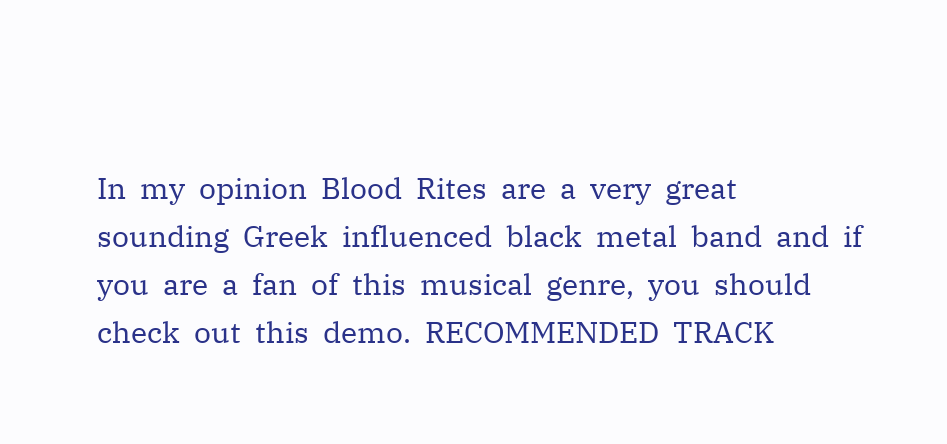In  my  opinion  Blood  Rites  are  a  very  great  sounding  Greek  influenced  black  metal  band  and  if  you  are  a  fan  of  this  musical  genre,  you  should  check  out  this  demo.  RECOMMENDED  TRACK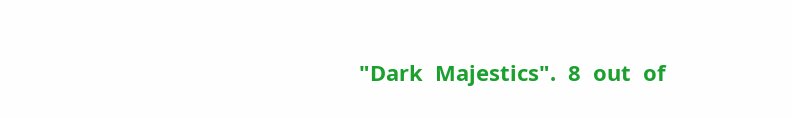"Dark  Majestics".  8  out  of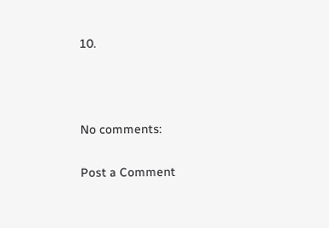10.



No comments:

Post a Comment